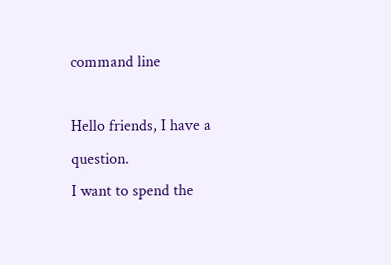command line

Hello friends, I have a question.
I want to spend the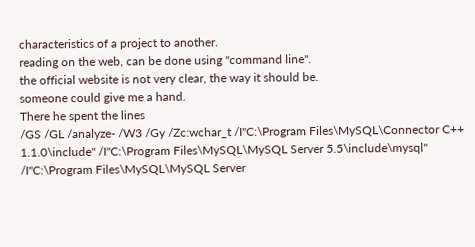characteristics of a project to another.
reading on the web, can be done using "command line".
the official website is not very clear, the way it should be.
someone could give me a hand.
There he spent the lines
/GS /GL /analyze- /W3 /Gy /Zc:wchar_t /I"C:\Program Files\MySQL\Connector C++ 1.1.0\include" /I"C:\Program Files\MySQL\MySQL Server 5.5\include\mysql" /I"C:\Program Files\MySQL\MySQL Server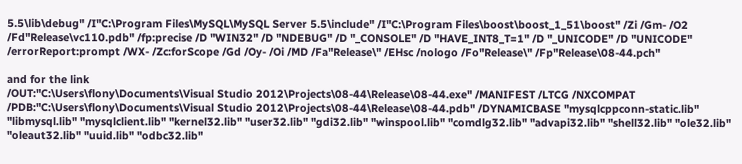5.5\lib\debug" /I"C:\Program Files\MySQL\MySQL Server 5.5\include" /I"C:\Program Files\boost\boost_1_51\boost" /Zi /Gm- /O2 /Fd"Release\vc110.pdb" /fp:precise /D "WIN32" /D "NDEBUG" /D "_CONSOLE" /D "HAVE_INT8_T=1" /D "_UNICODE" /D "UNICODE" /errorReport:prompt /WX- /Zc:forScope /Gd /Oy- /Oi /MD /Fa"Release\" /EHsc /nologo /Fo"Release\" /Fp"Release\08-44.pch"

and for the link
/OUT:"C:\Users\flony\Documents\Visual Studio 2012\Projects\08-44\Release\08-44.exe" /MANIFEST /LTCG /NXCOMPAT /PDB:"C:\Users\flony\Documents\Visual Studio 2012\Projects\08-44\Release\08-44.pdb" /DYNAMICBASE "mysqlcppconn-static.lib" "libmysql.lib" "mysqlclient.lib" "kernel32.lib" "user32.lib" "gdi32.lib" "winspool.lib" "comdlg32.lib" "advapi32.lib" "shell32.lib" "ole32.lib" "oleaut32.lib" "uuid.lib" "odbc32.lib"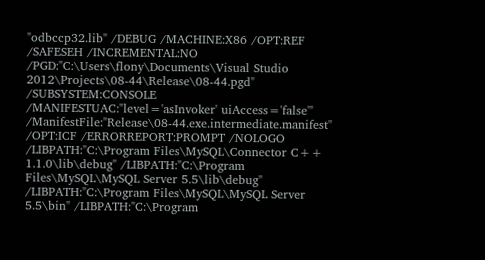"odbccp32.lib" /DEBUG /MACHINE:X86 /OPT:REF /SAFESEH /INCREMENTAL:NO /PGD:"C:\Users\flony\Documents\Visual Studio 2012\Projects\08-44\Release\08-44.pgd" /SUBSYSTEM:CONSOLE /MANIFESTUAC:"level='asInvoker' uiAccess='false'" /ManifestFile:"Release\08-44.exe.intermediate.manifest" /OPT:ICF /ERRORREPORT:PROMPT /NOLOGO /LIBPATH:"C:\Program Files\MySQL\Connector C++ 1.1.0\lib\debug" /LIBPATH:"C:\Program Files\MySQL\MySQL Server 5.5\lib\debug" /LIBPATH:"C:\Program Files\MySQL\MySQL Server 5.5\bin" /LIBPATH:"C:\Program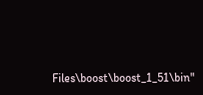Files\boost\boost_1_51\bin"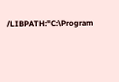/LIBPATH:"C:\Program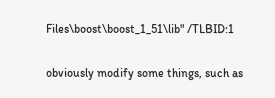Files\boost\boost_1_51\lib" /TLBID:1

obviously modify some things, such as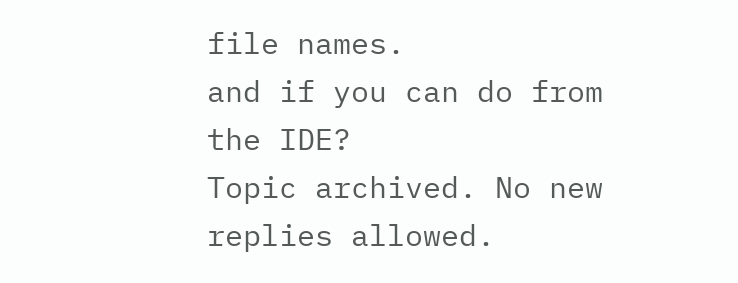file names.
and if you can do from the IDE?
Topic archived. No new replies allowed.